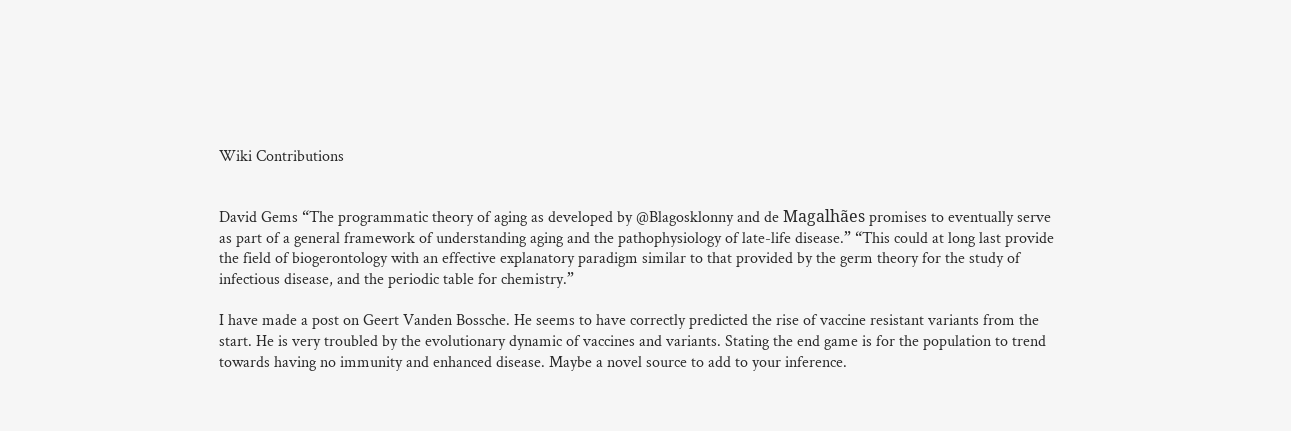Wiki Contributions


David Gems “The programmatic theory of aging as developed by @Blagosklonny and de Magalhães promises to eventually serve as part of a general framework of understanding aging and the pathophysiology of late-life disease.” “This could at long last provide the field of biogerontology with an effective explanatory paradigm similar to that provided by the germ theory for the study of infectious disease, and the periodic table for chemistry.”

I have made a post on Geert Vanden Bossche. He seems to have correctly predicted the rise of vaccine resistant variants from the start. He is very troubled by the evolutionary dynamic of vaccines and variants. Stating the end game is for the population to trend towards having no immunity and enhanced disease. Maybe a novel source to add to your inference.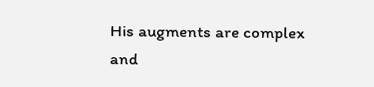His augments are complex and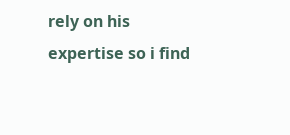rely on his expertise so i find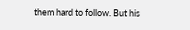them hard to follow. But his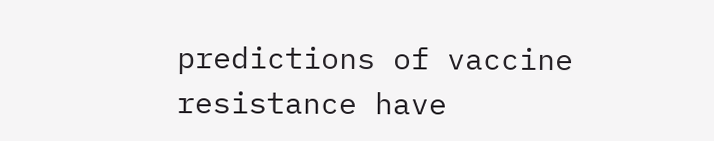predictions of vaccine resistance have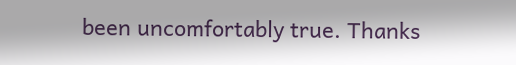been uncomfortably true. Thanks